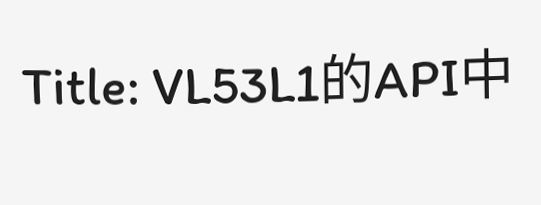Title: VL53L1的API中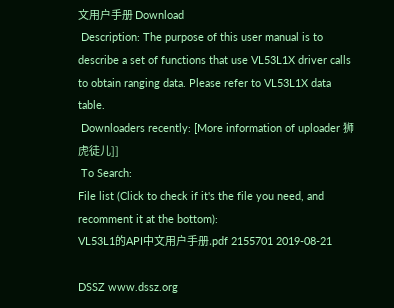文用户手册 Download
 Description: The purpose of this user manual is to describe a set of functions that use VL53L1X driver calls to obtain ranging data. Please refer to VL53L1X data table.
 Downloaders recently: [More information of uploader 狮虎徒儿]]
 To Search:
File list (Click to check if it's the file you need, and recomment it at the bottom):
VL53L1的API中文用户手册.pdf 2155701 2019-08-21

DSSZ www.dssz.org